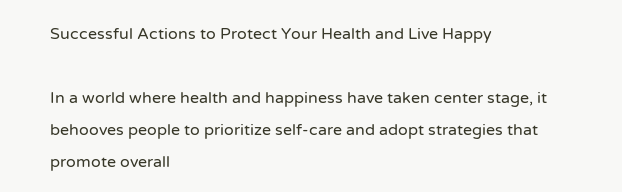Successful Actions to Protect Your Health and Live Happy

In a world where health and happiness have taken center stage, it behooves people to prioritize self-care and adopt strategies that promote overall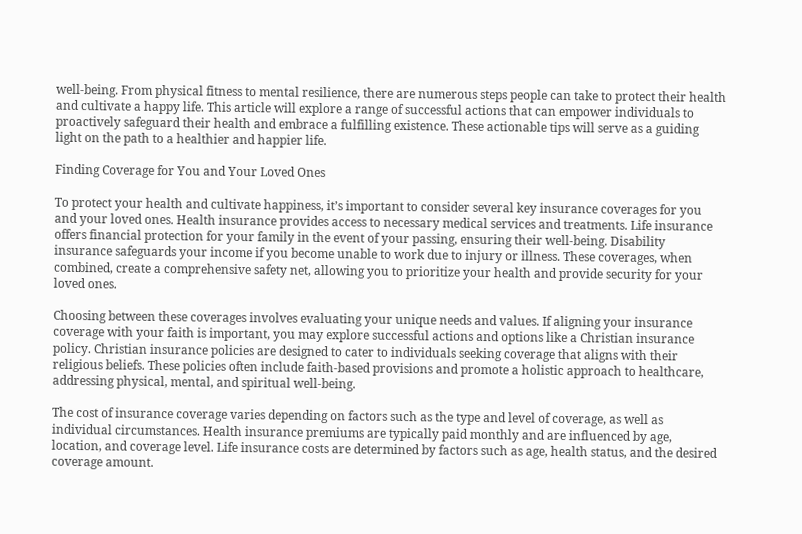well-being. From physical fitness to mental resilience, there are numerous steps people can take to protect their health and cultivate a happy life. This article will explore a range of successful actions that can empower individuals to proactively safeguard their health and embrace a fulfilling existence. These actionable tips will serve as a guiding light on the path to a healthier and happier life.

Finding Coverage for You and Your Loved Ones

To protect your health and cultivate happiness, it’s important to consider several key insurance coverages for you and your loved ones. Health insurance provides access to necessary medical services and treatments. Life insurance offers financial protection for your family in the event of your passing, ensuring their well-being. Disability insurance safeguards your income if you become unable to work due to injury or illness. These coverages, when combined, create a comprehensive safety net, allowing you to prioritize your health and provide security for your loved ones.

Choosing between these coverages involves evaluating your unique needs and values. If aligning your insurance coverage with your faith is important, you may explore successful actions and options like a Christian insurance policy. Christian insurance policies are designed to cater to individuals seeking coverage that aligns with their religious beliefs. These policies often include faith-based provisions and promote a holistic approach to healthcare, addressing physical, mental, and spiritual well-being.

The cost of insurance coverage varies depending on factors such as the type and level of coverage, as well as individual circumstances. Health insurance premiums are typically paid monthly and are influenced by age, location, and coverage level. Life insurance costs are determined by factors such as age, health status, and the desired coverage amount.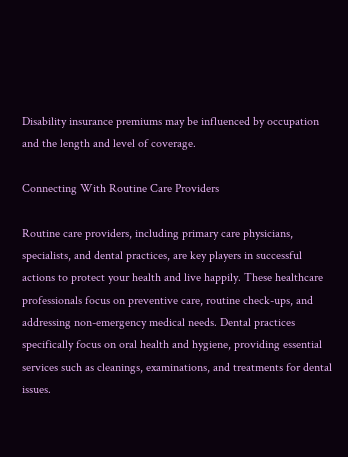Disability insurance premiums may be influenced by occupation and the length and level of coverage.

Connecting With Routine Care Providers

Routine care providers, including primary care physicians, specialists, and dental practices, are key players in successful actions to protect your health and live happily. These healthcare professionals focus on preventive care, routine check-ups, and addressing non-emergency medical needs. Dental practices specifically focus on oral health and hygiene, providing essential services such as cleanings, examinations, and treatments for dental issues.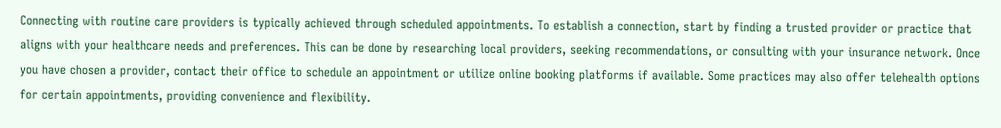Connecting with routine care providers is typically achieved through scheduled appointments. To establish a connection, start by finding a trusted provider or practice that aligns with your healthcare needs and preferences. This can be done by researching local providers, seeking recommendations, or consulting with your insurance network. Once you have chosen a provider, contact their office to schedule an appointment or utilize online booking platforms if available. Some practices may also offer telehealth options for certain appointments, providing convenience and flexibility.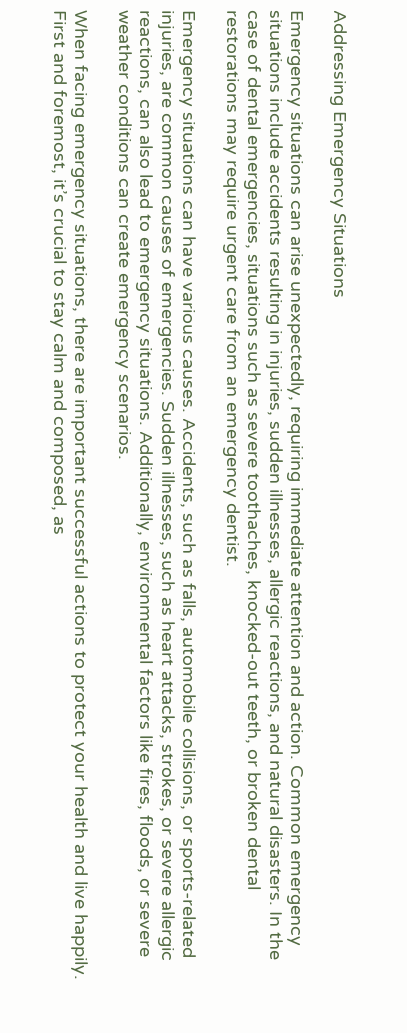Addressing Emergency Situations

Emergency situations can arise unexpectedly, requiring immediate attention and action. Common emergency situations include accidents resulting in injuries, sudden illnesses, allergic reactions, and natural disasters. In the case of dental emergencies, situations such as severe toothaches, knocked-out teeth, or broken dental restorations may require urgent care from an emergency dentist.

Emergency situations can have various causes. Accidents, such as falls, automobile collisions, or sports-related injuries, are common causes of emergencies. Sudden illnesses, such as heart attacks, strokes, or severe allergic reactions, can also lead to emergency situations. Additionally, environmental factors like fires, floods, or severe weather conditions can create emergency scenarios.

When facing emergency situations, there are important successful actions to protect your health and live happily. First and foremost, it’s crucial to stay calm and composed, as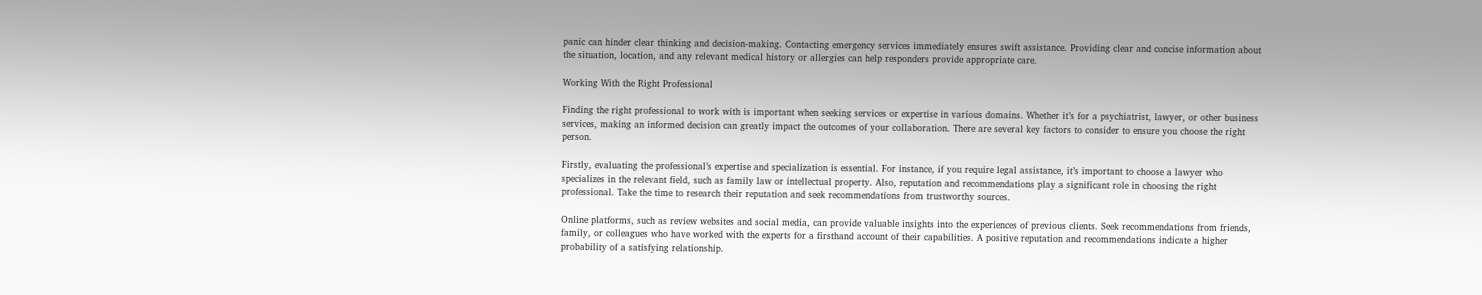panic can hinder clear thinking and decision-making. Contacting emergency services immediately ensures swift assistance. Providing clear and concise information about the situation, location, and any relevant medical history or allergies can help responders provide appropriate care.

Working With the Right Professional

Finding the right professional to work with is important when seeking services or expertise in various domains. Whether it’s for a psychiatrist, lawyer, or other business services, making an informed decision can greatly impact the outcomes of your collaboration. There are several key factors to consider to ensure you choose the right person.

Firstly, evaluating the professional’s expertise and specialization is essential. For instance, if you require legal assistance, it’s important to choose a lawyer who specializes in the relevant field, such as family law or intellectual property. Also, reputation and recommendations play a significant role in choosing the right professional. Take the time to research their reputation and seek recommendations from trustworthy sources.

Online platforms, such as review websites and social media, can provide valuable insights into the experiences of previous clients. Seek recommendations from friends, family, or colleagues who have worked with the experts for a firsthand account of their capabilities. A positive reputation and recommendations indicate a higher probability of a satisfying relationship.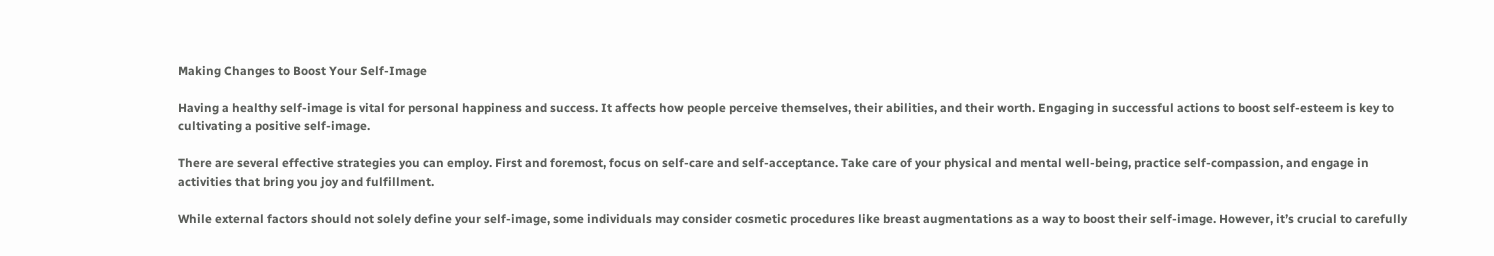Making Changes to Boost Your Self-Image

Having a healthy self-image is vital for personal happiness and success. It affects how people perceive themselves, their abilities, and their worth. Engaging in successful actions to boost self-esteem is key to cultivating a positive self-image.

There are several effective strategies you can employ. First and foremost, focus on self-care and self-acceptance. Take care of your physical and mental well-being, practice self-compassion, and engage in activities that bring you joy and fulfillment.

While external factors should not solely define your self-image, some individuals may consider cosmetic procedures like breast augmentations as a way to boost their self-image. However, it’s crucial to carefully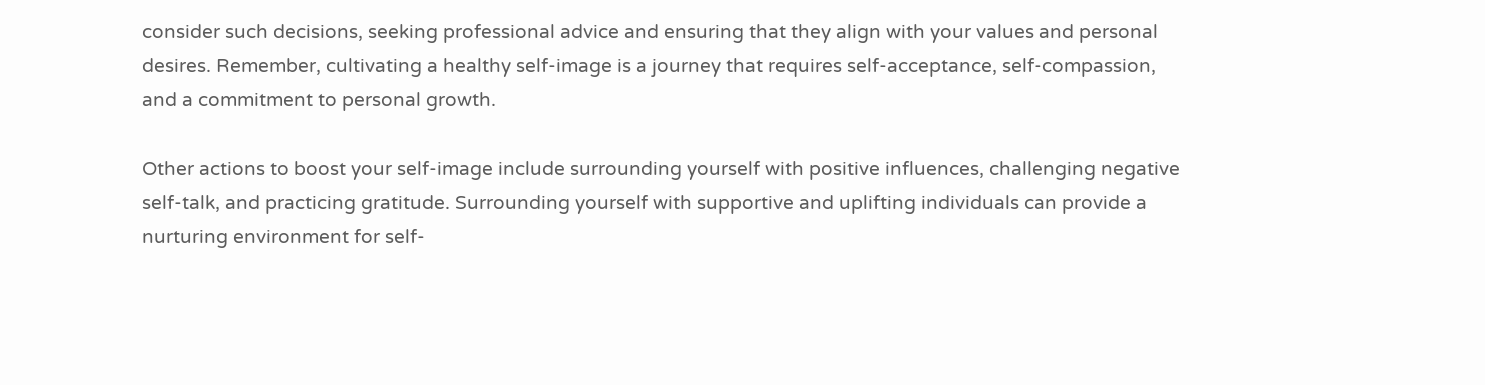consider such decisions, seeking professional advice and ensuring that they align with your values and personal desires. Remember, cultivating a healthy self-image is a journey that requires self-acceptance, self-compassion, and a commitment to personal growth.

Other actions to boost your self-image include surrounding yourself with positive influences, challenging negative self-talk, and practicing gratitude. Surrounding yourself with supportive and uplifting individuals can provide a nurturing environment for self-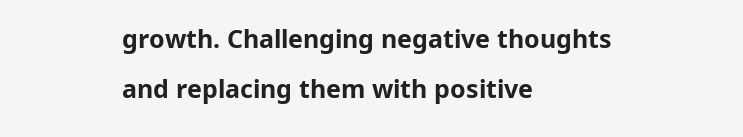growth. Challenging negative thoughts and replacing them with positive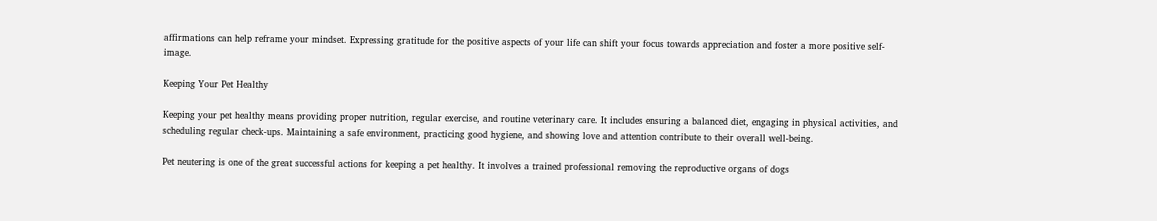affirmations can help reframe your mindset. Expressing gratitude for the positive aspects of your life can shift your focus towards appreciation and foster a more positive self-image.

Keeping Your Pet Healthy

Keeping your pet healthy means providing proper nutrition, regular exercise, and routine veterinary care. It includes ensuring a balanced diet, engaging in physical activities, and scheduling regular check-ups. Maintaining a safe environment, practicing good hygiene, and showing love and attention contribute to their overall well-being.

Pet neutering is one of the great successful actions for keeping a pet healthy. It involves a trained professional removing the reproductive organs of dogs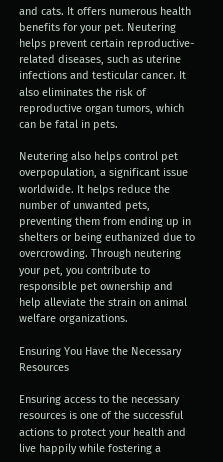and cats. It offers numerous health benefits for your pet. Neutering helps prevent certain reproductive-related diseases, such as uterine infections and testicular cancer. It also eliminates the risk of reproductive organ tumors, which can be fatal in pets.

Neutering also helps control pet overpopulation, a significant issue worldwide. It helps reduce the number of unwanted pets, preventing them from ending up in shelters or being euthanized due to overcrowding. Through neutering your pet, you contribute to responsible pet ownership and help alleviate the strain on animal welfare organizations.

Ensuring You Have the Necessary Resources

Ensuring access to the necessary resources is one of the successful actions to protect your health and live happily while fostering a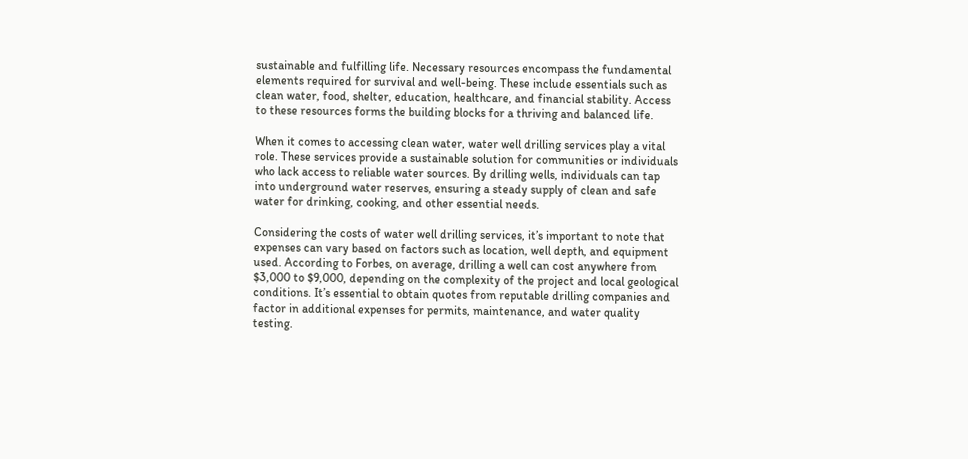sustainable and fulfilling life. Necessary resources encompass the fundamental elements required for survival and well-being. These include essentials such as clean water, food, shelter, education, healthcare, and financial stability. Access to these resources forms the building blocks for a thriving and balanced life.

When it comes to accessing clean water, water well drilling services play a vital role. These services provide a sustainable solution for communities or individuals who lack access to reliable water sources. By drilling wells, individuals can tap into underground water reserves, ensuring a steady supply of clean and safe water for drinking, cooking, and other essential needs.

Considering the costs of water well drilling services, it’s important to note that expenses can vary based on factors such as location, well depth, and equipment used. According to Forbes, on average, drilling a well can cost anywhere from $3,000 to $9,000, depending on the complexity of the project and local geological conditions. It’s essential to obtain quotes from reputable drilling companies and factor in additional expenses for permits, maintenance, and water quality testing.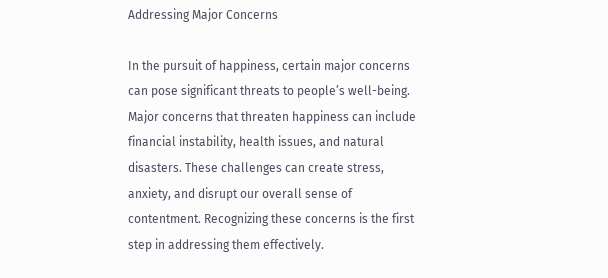Addressing Major Concerns

In the pursuit of happiness, certain major concerns can pose significant threats to people’s well-being. Major concerns that threaten happiness can include financial instability, health issues, and natural disasters. These challenges can create stress, anxiety, and disrupt our overall sense of contentment. Recognizing these concerns is the first step in addressing them effectively.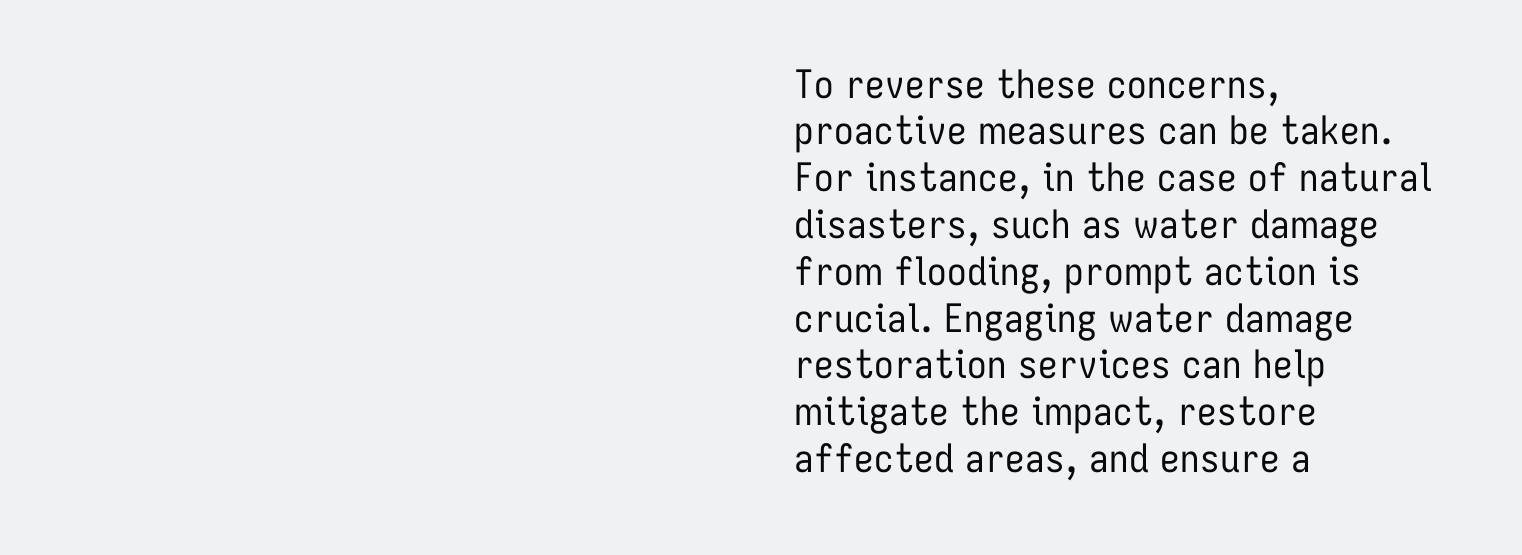To reverse these concerns, proactive measures can be taken. For instance, in the case of natural disasters, such as water damage from flooding, prompt action is crucial. Engaging water damage restoration services can help mitigate the impact, restore affected areas, and ensure a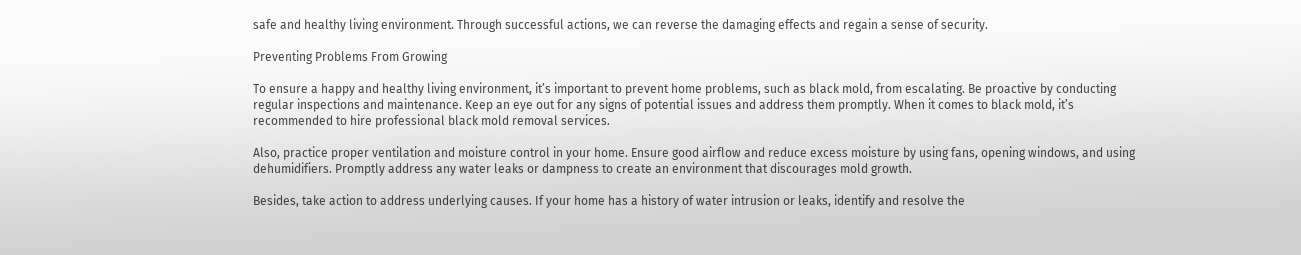safe and healthy living environment. Through successful actions, we can reverse the damaging effects and regain a sense of security.

Preventing Problems From Growing

To ensure a happy and healthy living environment, it’s important to prevent home problems, such as black mold, from escalating. Be proactive by conducting regular inspections and maintenance. Keep an eye out for any signs of potential issues and address them promptly. When it comes to black mold, it’s recommended to hire professional black mold removal services.

Also, practice proper ventilation and moisture control in your home. Ensure good airflow and reduce excess moisture by using fans, opening windows, and using dehumidifiers. Promptly address any water leaks or dampness to create an environment that discourages mold growth.

Besides, take action to address underlying causes. If your home has a history of water intrusion or leaks, identify and resolve the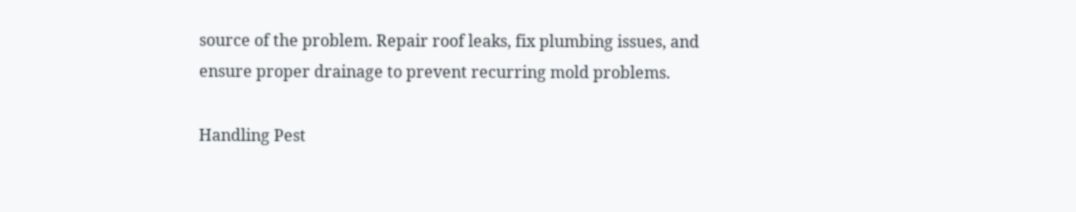source of the problem. Repair roof leaks, fix plumbing issues, and ensure proper drainage to prevent recurring mold problems.

Handling Pest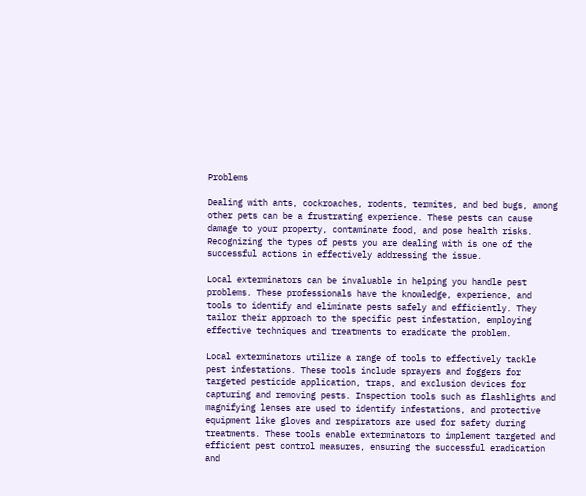Problems

Dealing with ants, cockroaches, rodents, termites, and bed bugs, among other pets can be a frustrating experience. These pests can cause damage to your property, contaminate food, and pose health risks. Recognizing the types of pests you are dealing with is one of the successful actions in effectively addressing the issue.

Local exterminators can be invaluable in helping you handle pest problems. These professionals have the knowledge, experience, and tools to identify and eliminate pests safely and efficiently. They tailor their approach to the specific pest infestation, employing effective techniques and treatments to eradicate the problem.

Local exterminators utilize a range of tools to effectively tackle pest infestations. These tools include sprayers and foggers for targeted pesticide application, traps, and exclusion devices for capturing and removing pests. Inspection tools such as flashlights and magnifying lenses are used to identify infestations, and protective equipment like gloves and respirators are used for safety during treatments. These tools enable exterminators to implement targeted and efficient pest control measures, ensuring the successful eradication and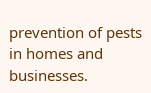prevention of pests in homes and businesses.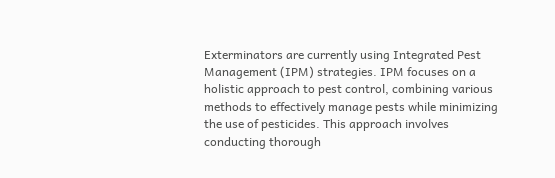Exterminators are currently using Integrated Pest Management (IPM) strategies. IPM focuses on a holistic approach to pest control, combining various methods to effectively manage pests while minimizing the use of pesticides. This approach involves conducting thorough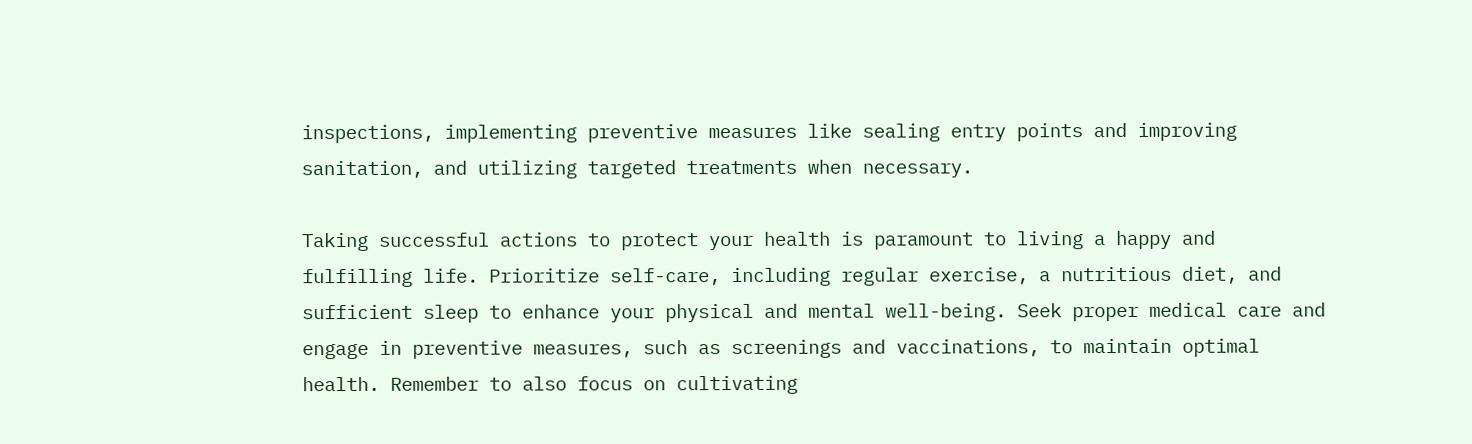inspections, implementing preventive measures like sealing entry points and improving sanitation, and utilizing targeted treatments when necessary.

Taking successful actions to protect your health is paramount to living a happy and fulfilling life. Prioritize self-care, including regular exercise, a nutritious diet, and sufficient sleep to enhance your physical and mental well-being. Seek proper medical care and engage in preventive measures, such as screenings and vaccinations, to maintain optimal health. Remember to also focus on cultivating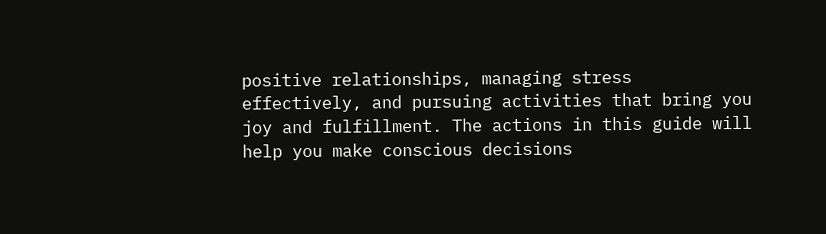positive relationships, managing stress effectively, and pursuing activities that bring you joy and fulfillment. The actions in this guide will help you make conscious decisions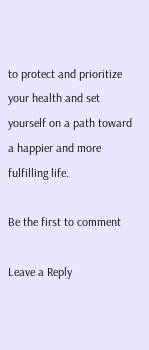to protect and prioritize your health and set yourself on a path toward a happier and more fulfilling life.

Be the first to comment

Leave a Reply